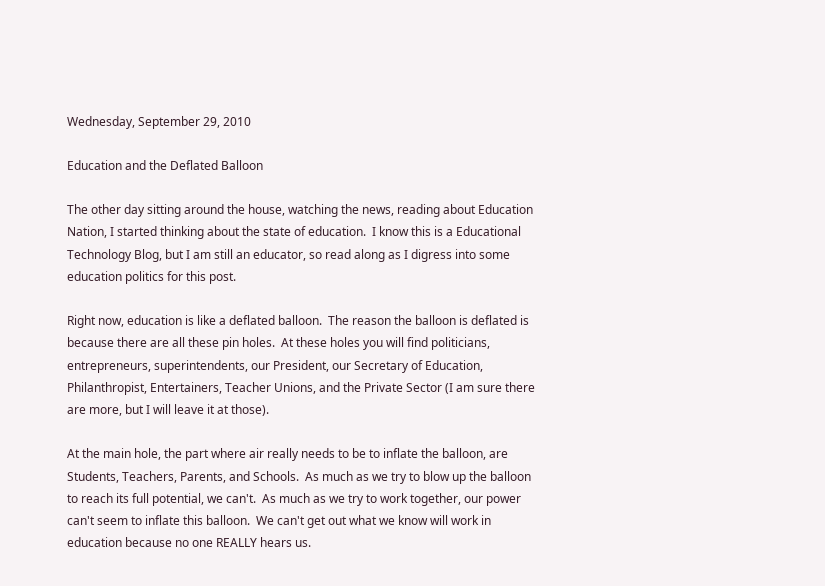Wednesday, September 29, 2010

Education and the Deflated Balloon

The other day sitting around the house, watching the news, reading about Education Nation, I started thinking about the state of education.  I know this is a Educational Technology Blog, but I am still an educator, so read along as I digress into some education politics for this post.

Right now, education is like a deflated balloon.  The reason the balloon is deflated is because there are all these pin holes.  At these holes you will find politicians, entrepreneurs, superintendents, our President, our Secretary of Education, Philanthropist, Entertainers, Teacher Unions, and the Private Sector (I am sure there are more, but I will leave it at those).

At the main hole, the part where air really needs to be to inflate the balloon, are Students, Teachers, Parents, and Schools.  As much as we try to blow up the balloon to reach its full potential, we can't.  As much as we try to work together, our power can't seem to inflate this balloon.  We can't get out what we know will work in education because no one REALLY hears us.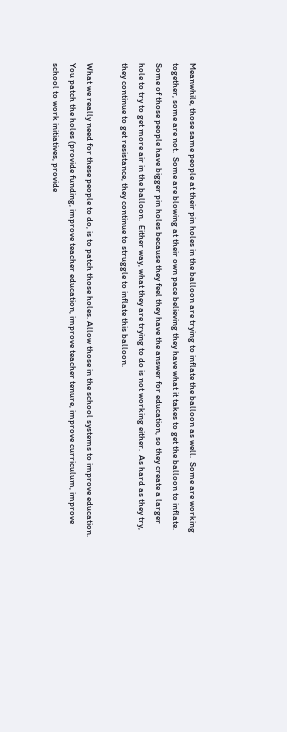Meanwhile, those same people at their pin holes in the balloon are trying to inflate the balloon as well.  Some are working together, some are not.  Some are blowing at their own pace believing they have what it takes to get the balloon to inflate.  Some of those people have bigger pin holes because they feel they have the answer for education, so they create a larger hole to try to get more air in the balloon.  Either way, what they are trying to do is not working either.  As hard as they try, they continue to get resistance, they continue to struggle to inflate this balloon.

What we really need for these people to do, is to patch those holes. Allow those in the school systems to improve education.  You patch the holes (provide funding, improve teacher education, improve teacher tenure, improve curriculum, improve school to work initiatives, provide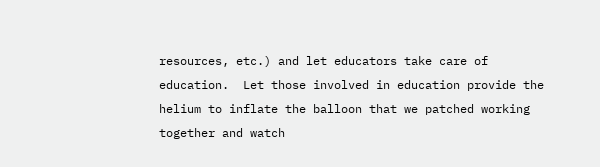resources, etc.) and let educators take care of education.  Let those involved in education provide the helium to inflate the balloon that we patched working together and watch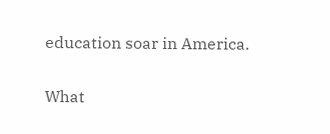education soar in America.

What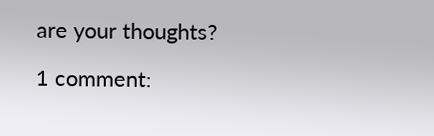are your thoughts?

1 comment: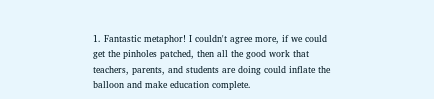1. Fantastic metaphor! I couldn't agree more, if we could get the pinholes patched, then all the good work that teachers, parents, and students are doing could inflate the balloon and make education complete.